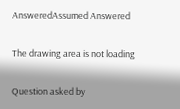AnsweredAssumed Answered

The drawing area is not loading

Question asked by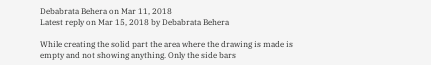Debabrata Behera on Mar 11, 2018
Latest reply on Mar 15, 2018 by Debabrata Behera

While creating the solid part the area where the drawing is made is empty and not showing anything. Only the side bars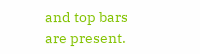and top bars are present.